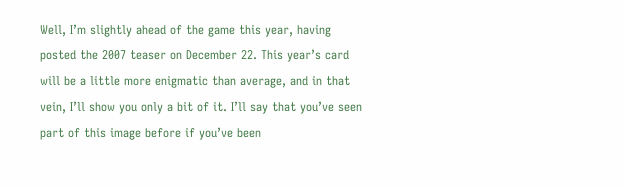Well, I’m slightly ahead of the game this year, having posted the 2007 teaser on December 22. This year’s card will be a little more enigmatic than average, and in that vein, I’ll show you only a bit of it. I’ll say that you’ve seen part of this image before if you’ve been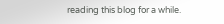reading this blog for a while.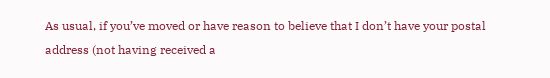As usual, if you’ve moved or have reason to believe that I don’t have your postal address (not having received a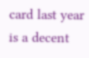card last year is a decent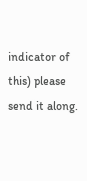indicator of this) please send it along.